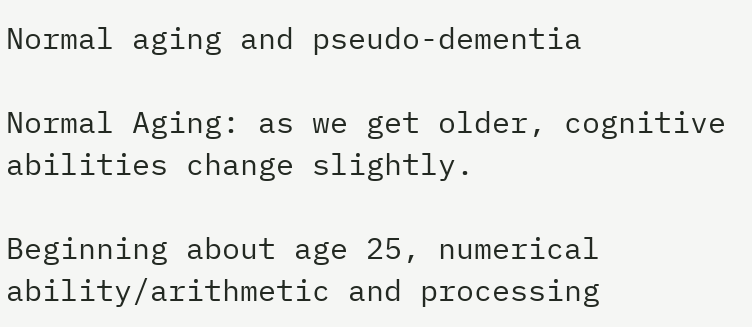Normal aging and pseudo-dementia

Normal Aging: as we get older, cognitive abilities change slightly.

Beginning about age 25, numerical ability/arithmetic and processing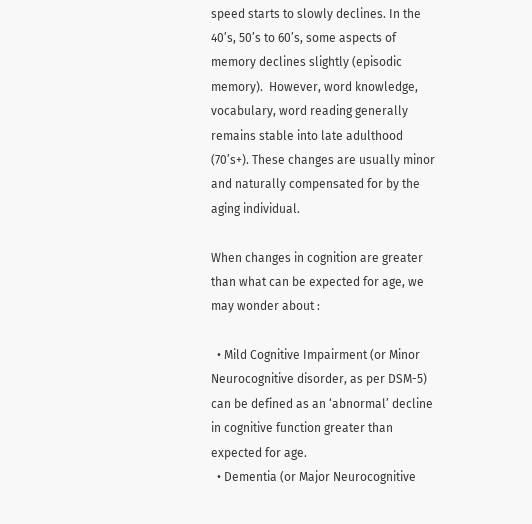speed starts to slowly declines. In the 40’s, 50’s to 60’s, some aspects of memory declines slightly (episodic memory).  However, word knowledge, vocabulary, word reading generally remains stable into late adulthood (70’s+). These changes are usually minor and naturally compensated for by the aging individual.

When changes in cognition are greater than what can be expected for age, we may wonder about :

  • Mild Cognitive Impairment (or Minor Neurocognitive disorder, as per DSM-5) can be defined as an ‘abnormal’ decline in cognitive function greater than expected for age.
  • Dementia (or Major Neurocognitive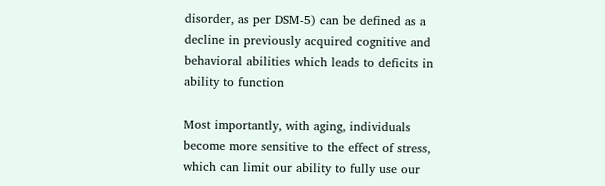disorder, as per DSM-5) can be defined as a decline in previously acquired cognitive and behavioral abilities which leads to deficits in ability to function

Most importantly, with aging, individuals become more sensitive to the effect of stress, which can limit our ability to fully use our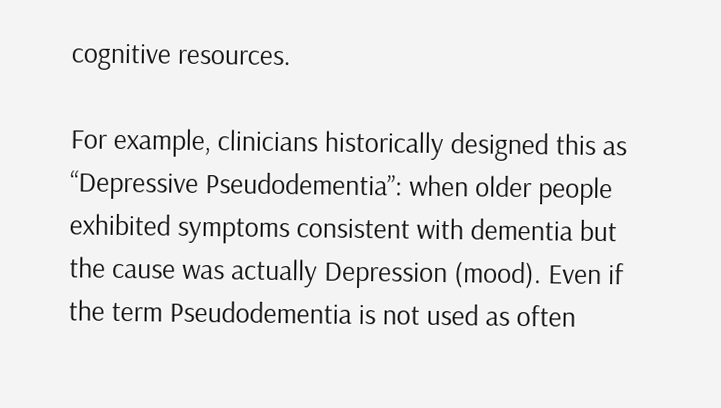cognitive resources.

For example, clinicians historically designed this as “Depressive Pseudodementia”: when older people exhibited symptoms consistent with dementia but the cause was actually Depression (mood). Even if the term Pseudodementia is not used as often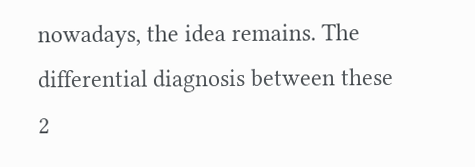nowadays, the idea remains. The differential diagnosis between these 2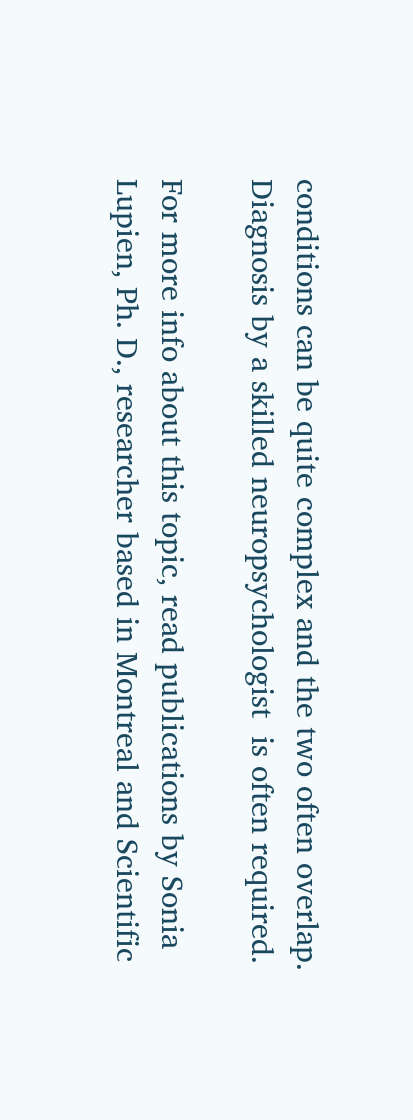conditions can be quite complex and the two often overlap. Diagnosis by a skilled neuropsychologist  is often required.

For more info about this topic, read publications by Sonia Lupien, Ph. D., researcher based in Montreal and Scientific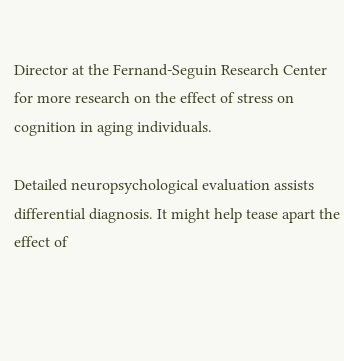Director at the Fernand-Seguin Research Center for more research on the effect of stress on cognition in aging individuals.

Detailed neuropsychological evaluation assists differential diagnosis. It might help tease apart the effect of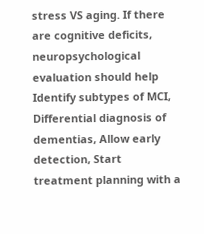stress VS aging. If there are cognitive deficits, neuropsychological evaluation should help Identify subtypes of MCI, Differential diagnosis of dementias, Allow early detection, Start treatment planning with a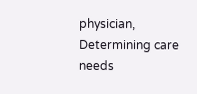physician, Determining care needs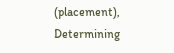(placement), Determining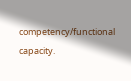competency/functional capacity.